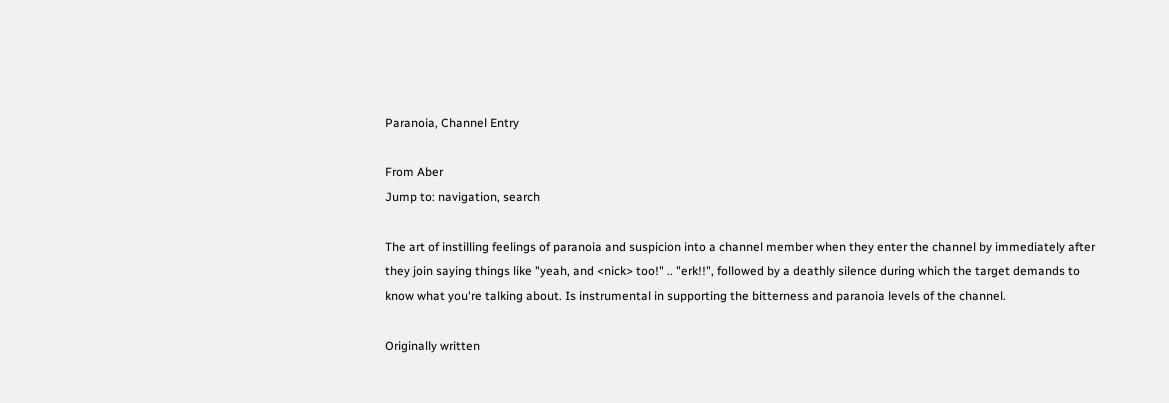Paranoia, Channel Entry

From Aber
Jump to: navigation, search

The art of instilling feelings of paranoia and suspicion into a channel member when they enter the channel by immediately after they join saying things like "yeah, and <nick> too!" .. "erk!!", followed by a deathly silence during which the target demands to know what you're talking about. Is instrumental in supporting the bitterness and paranoia levels of the channel.

Originally written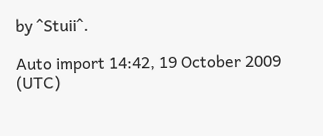by ^Stuii^.

Auto import 14:42, 19 October 2009 (UTC)